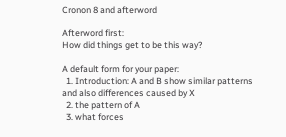Cronon 8 and afterword

Afterword first:
How did things get to be this way?

A default form for your paper:
  1. Introduction: A and B show similar patterns and also differences caused by X
  2. the pattern of A
  3. what forces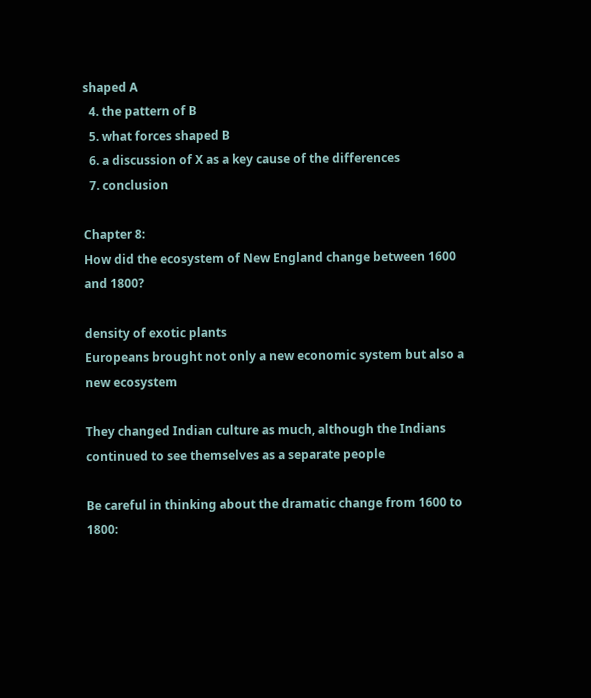shaped A
  4. the pattern of B
  5. what forces shaped B
  6. a discussion of X as a key cause of the differences
  7. conclusion

Chapter 8:
How did the ecosystem of New England change between 1600 and 1800?

density of exotic plants
Europeans brought not only a new economic system but also a new ecosystem

They changed Indian culture as much, although the Indians continued to see themselves as a separate people

Be careful in thinking about the dramatic change from 1600 to 1800: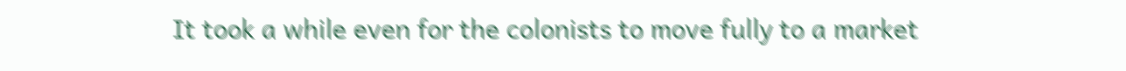It took a while even for the colonists to move fully to a market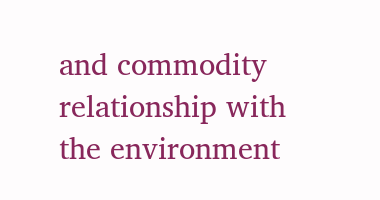and commodity relationship with the environment